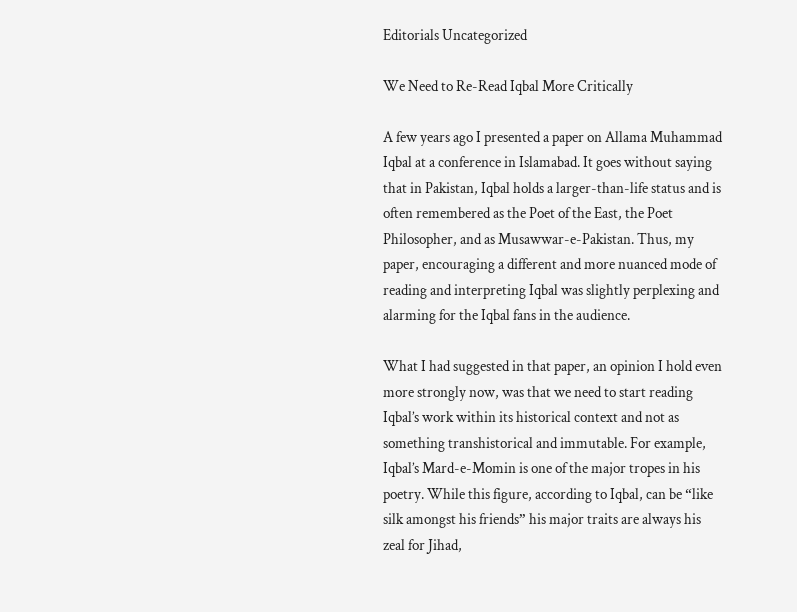Editorials Uncategorized

We Need to Re-Read Iqbal More Critically

A few years ago I presented a paper on Allama Muhammad Iqbal at a conference in Islamabad. It goes without saying that in Pakistan, Iqbal holds a larger-than-life status and is often remembered as the Poet of the East, the Poet Philosopher, and as Musawwar-e-Pakistan. Thus, my paper, encouraging a different and more nuanced mode of reading and interpreting Iqbal was slightly perplexing and alarming for the Iqbal fans in the audience.

What I had suggested in that paper, an opinion I hold even more strongly now, was that we need to start reading Iqbal’s work within its historical context and not as something transhistorical and immutable. For example, Iqbal’s Mard-e-Momin is one of the major tropes in his poetry. While this figure, according to Iqbal, can be “like silk amongst his friends” his major traits are always his zeal for Jihad,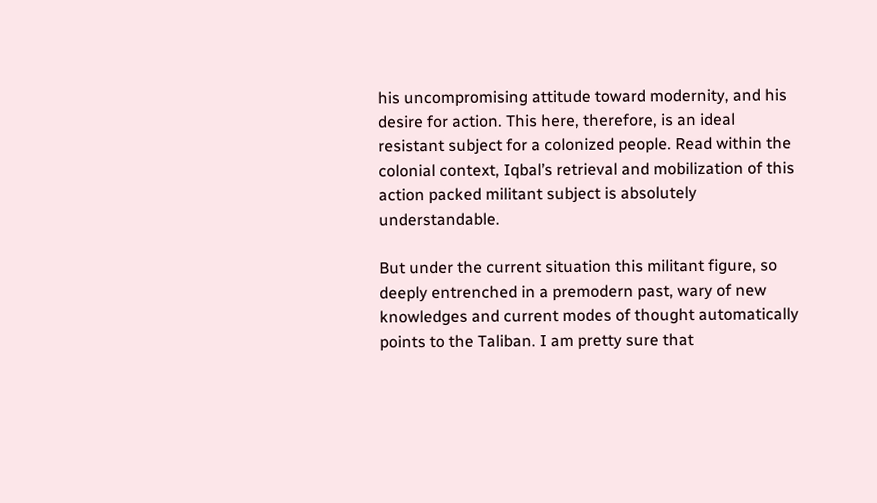his uncompromising attitude toward modernity, and his desire for action. This here, therefore, is an ideal resistant subject for a colonized people. Read within the colonial context, Iqbal’s retrieval and mobilization of this action packed militant subject is absolutely understandable.

But under the current situation this militant figure, so deeply entrenched in a premodern past, wary of new knowledges and current modes of thought automatically points to the Taliban. I am pretty sure that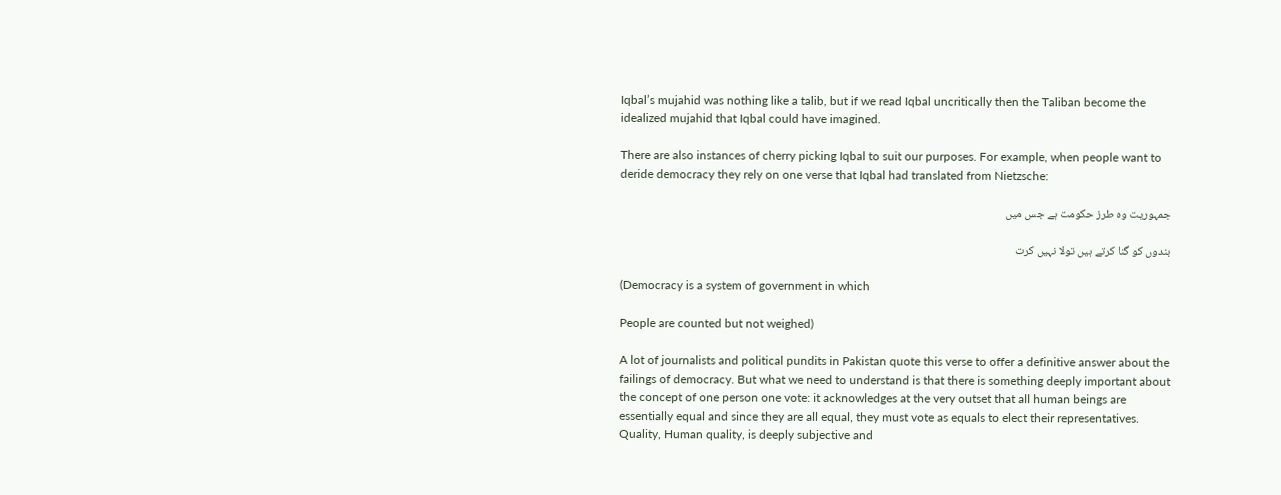Iqbal’s mujahid was nothing like a talib, but if we read Iqbal uncritically then the Taliban become the idealized mujahid that Iqbal could have imagined.

There are also instances of cherry picking Iqbal to suit our purposes. For example, when people want to deride democracy they rely on one verse that Iqbal had translated from Nietzsche:

جمہوریت وہ طرز حکومت ہے جس میں

بندوں کو گنا کرتے ہیں تولا نہیں کرت

(Democracy is a system of government in which

People are counted but not weighed)

A lot of journalists and political pundits in Pakistan quote this verse to offer a definitive answer about the failings of democracy. But what we need to understand is that there is something deeply important about the concept of one person one vote: it acknowledges at the very outset that all human beings are essentially equal and since they are all equal, they must vote as equals to elect their representatives. Quality, Human quality, is deeply subjective and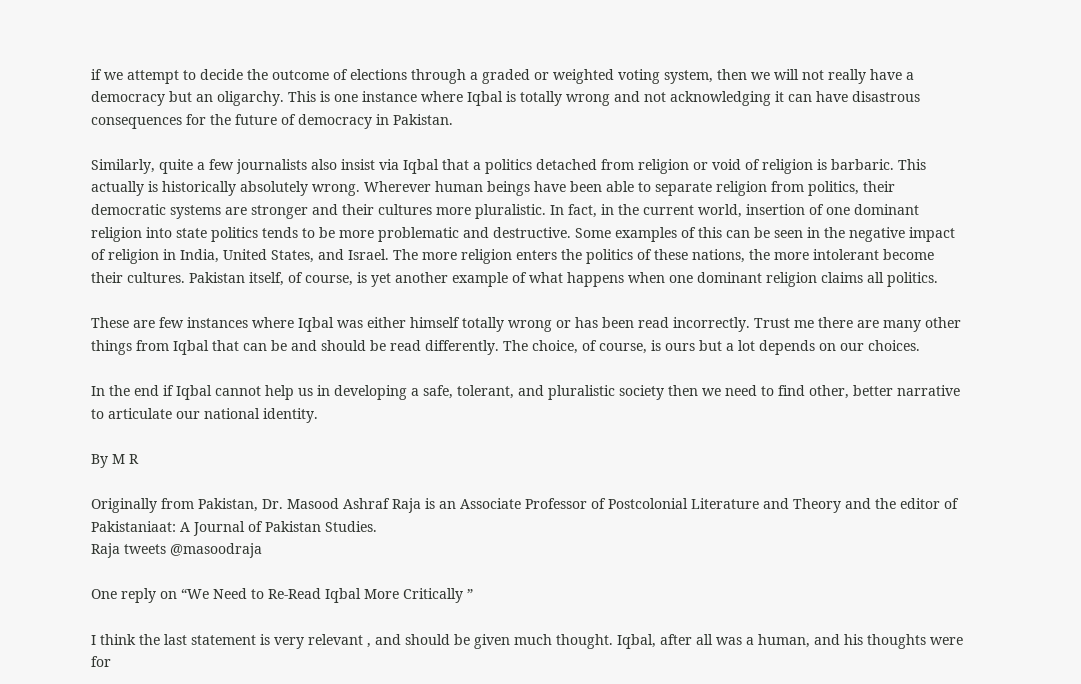if we attempt to decide the outcome of elections through a graded or weighted voting system, then we will not really have a democracy but an oligarchy. This is one instance where Iqbal is totally wrong and not acknowledging it can have disastrous consequences for the future of democracy in Pakistan.

Similarly, quite a few journalists also insist via Iqbal that a politics detached from religion or void of religion is barbaric. This actually is historically absolutely wrong. Wherever human beings have been able to separate religion from politics, their democratic systems are stronger and their cultures more pluralistic. In fact, in the current world, insertion of one dominant religion into state politics tends to be more problematic and destructive. Some examples of this can be seen in the negative impact of religion in India, United States, and Israel. The more religion enters the politics of these nations, the more intolerant become their cultures. Pakistan itself, of course, is yet another example of what happens when one dominant religion claims all politics.

These are few instances where Iqbal was either himself totally wrong or has been read incorrectly. Trust me there are many other things from Iqbal that can be and should be read differently. The choice, of course, is ours but a lot depends on our choices.

In the end if Iqbal cannot help us in developing a safe, tolerant, and pluralistic society then we need to find other, better narrative to articulate our national identity.

By M R

Originally from Pakistan, Dr. Masood Ashraf Raja is an Associate Professor of Postcolonial Literature and Theory and the editor of Pakistaniaat: A Journal of Pakistan Studies.
Raja tweets @masoodraja

One reply on “We Need to Re-Read Iqbal More Critically ”

I think the last statement is very relevant , and should be given much thought. Iqbal, after all was a human, and his thoughts were for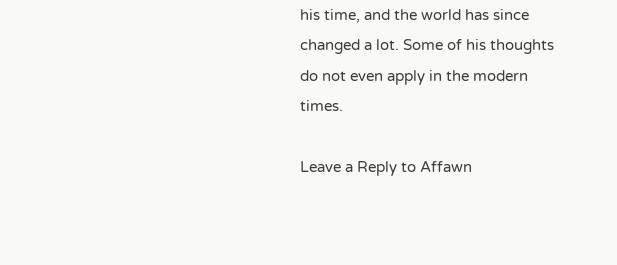his time, and the world has since changed a lot. Some of his thoughts do not even apply in the modern times.

Leave a Reply to Affawn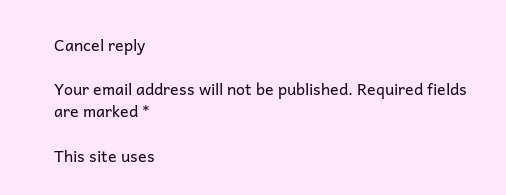Cancel reply

Your email address will not be published. Required fields are marked *

This site uses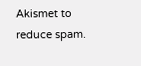Akismet to reduce spam.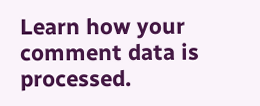Learn how your comment data is processed.